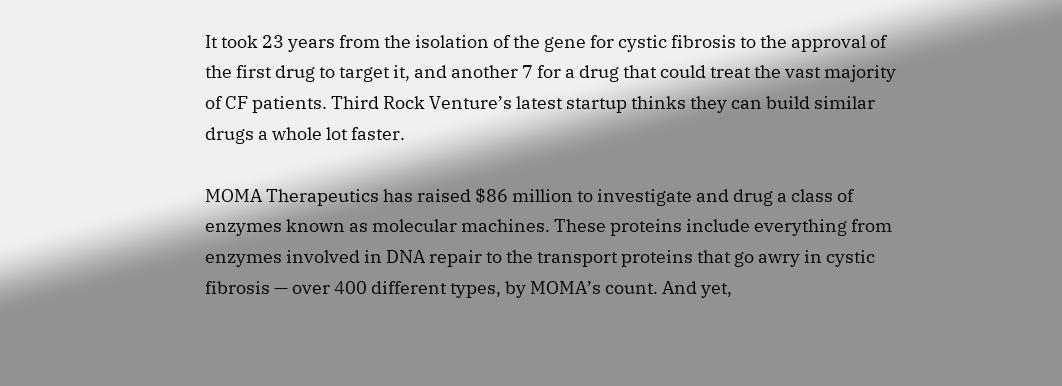It took 23 years from the isolation of the gene for cystic fibrosis to the approval of the first drug to target it, and another 7 for a drug that could treat the vast majority of CF patients. Third Rock Venture’s latest startup thinks they can build similar drugs a whole lot faster.

MOMA Therapeutics has raised $86 million to investigate and drug a class of enzymes known as molecular machines. These proteins include everything from enzymes involved in DNA repair to the transport proteins that go awry in cystic fibrosis — over 400 different types, by MOMA’s count. And yet,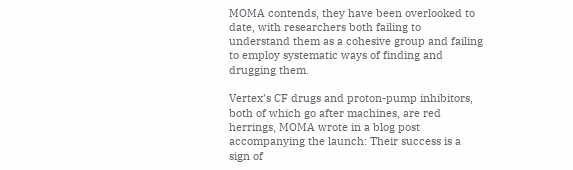MOMA contends, they have been overlooked to date, with researchers both failing to understand them as a cohesive group and failing to employ systematic ways of finding and drugging them.

Vertex’s CF drugs and proton-pump inhibitors, both of which go after machines, are red herrings, MOMA wrote in a blog post accompanying the launch: Their success is a sign of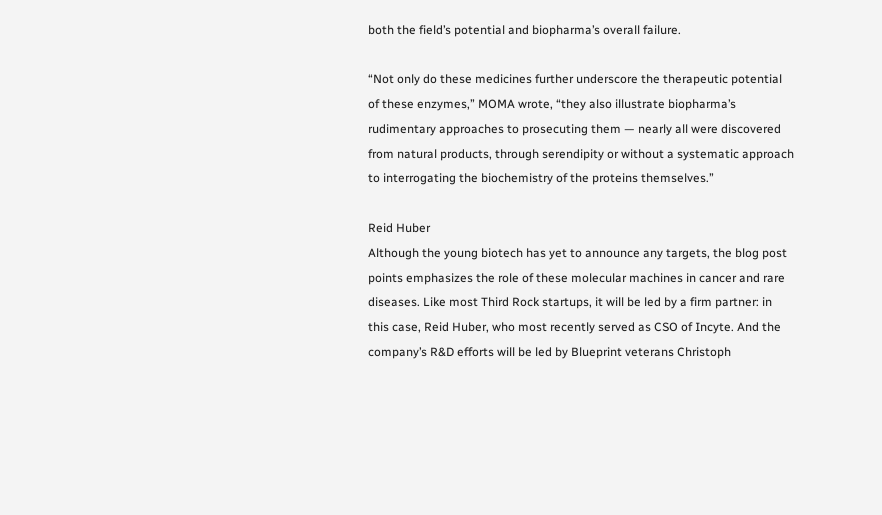both the field’s potential and biopharma’s overall failure.

“Not only do these medicines further underscore the therapeutic potential of these enzymes,” MOMA wrote, “they also illustrate biopharma’s rudimentary approaches to prosecuting them — nearly all were discovered from natural products, through serendipity or without a systematic approach to interrogating the biochemistry of the proteins themselves.”

Reid Huber
Although the young biotech has yet to announce any targets, the blog post points emphasizes the role of these molecular machines in cancer and rare diseases. Like most Third Rock startups, it will be led by a firm partner: in this case, Reid Huber, who most recently served as CSO of Incyte. And the company’s R&D efforts will be led by Blueprint veterans Christoph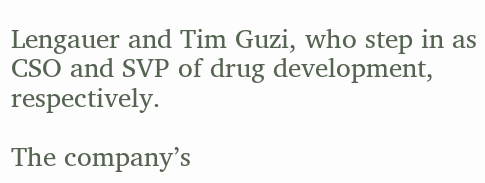Lengauer and Tim Guzi, who step in as CSO and SVP of drug development, respectively.

The company’s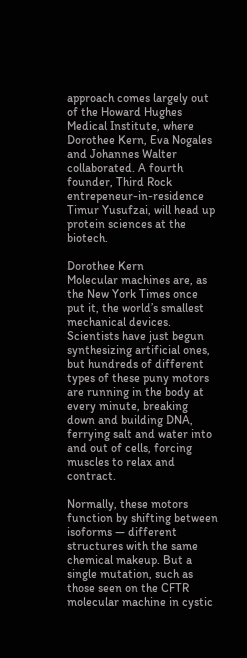approach comes largely out of the Howard Hughes Medical Institute, where Dorothee Kern, Eva Nogales and Johannes Walter collaborated. A fourth founder, Third Rock entrepeneur-in-residence Timur Yusufzai, will head up protein sciences at the biotech.

Dorothee Kern
Molecular machines are, as the New York Times once put it, the world’s smallest mechanical devices. Scientists have just begun synthesizing artificial ones, but hundreds of different types of these puny motors are running in the body at every minute, breaking down and building DNA, ferrying salt and water into and out of cells, forcing muscles to relax and contract.

Normally, these motors function by shifting between isoforms — different structures with the same chemical makeup. But a single mutation, such as those seen on the CFTR molecular machine in cystic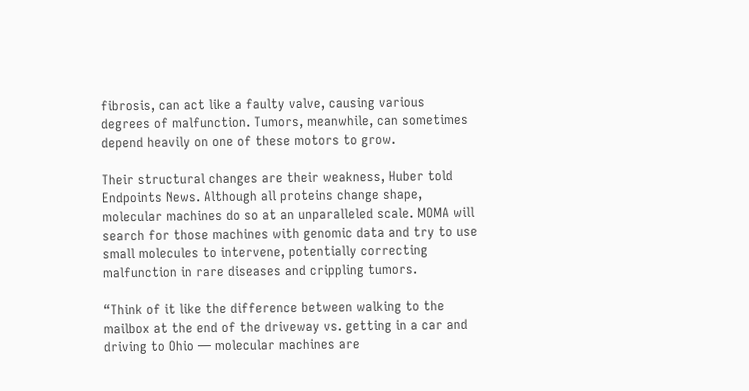fibrosis, can act like a faulty valve, causing various degrees of malfunction. Tumors, meanwhile, can sometimes depend heavily on one of these motors to grow.

Their structural changes are their weakness, Huber told Endpoints News. Although all proteins change shape, molecular machines do so at an unparalleled scale. MOMA will search for those machines with genomic data and try to use small molecules to intervene, potentially correcting malfunction in rare diseases and crippling tumors.

“Think of it like the difference between walking to the mailbox at the end of the driveway vs. getting in a car and driving to Ohio — molecular machines are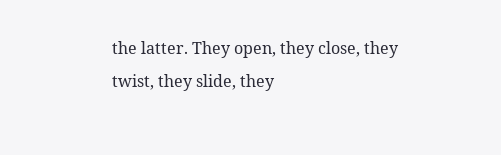the latter. They open, they close, they twist, they slide, they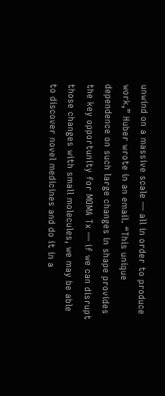unwind on a massive scale — all in order to produce work,” Huber wrote in an email. “This unique dependence on such large changes in shape provides the key opportunity for MOMA Tx — if we can disrupt those changes with small molecules, we may be able to discover novel medicines and do it in a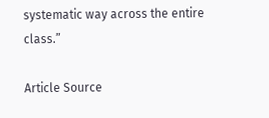systematic way across the entire class.”

Article Source